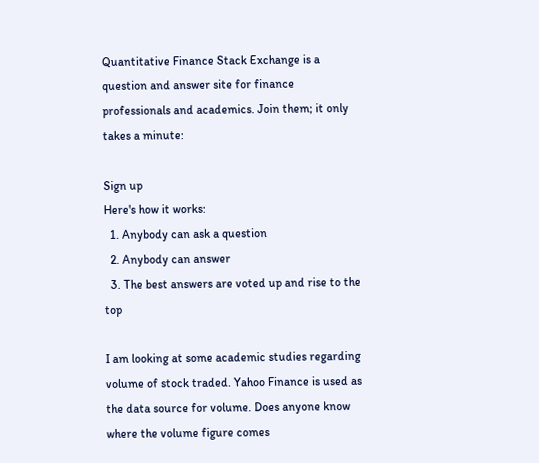Quantitative Finance Stack Exchange is a question and answer site for finance professionals and academics. Join them; it only takes a minute:

Sign up
Here's how it works:
  1. Anybody can ask a question
  2. Anybody can answer
  3. The best answers are voted up and rise to the top

I am looking at some academic studies regarding volume of stock traded. Yahoo Finance is used as the data source for volume. Does anyone know where the volume figure comes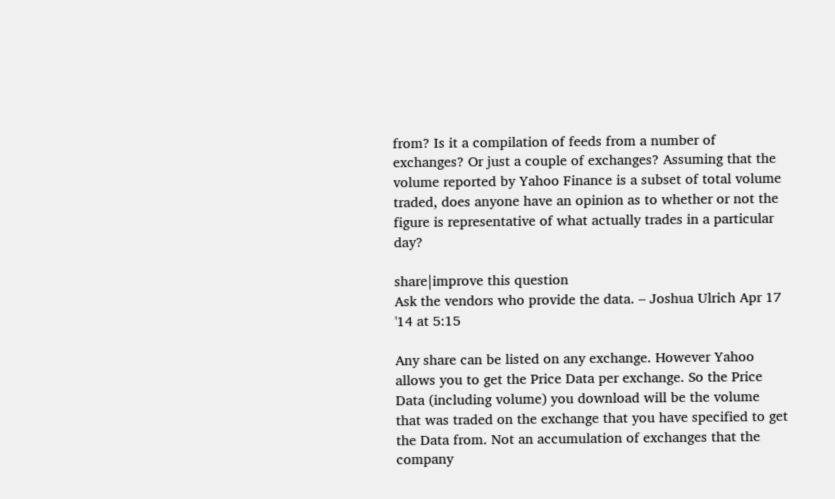from? Is it a compilation of feeds from a number of exchanges? Or just a couple of exchanges? Assuming that the volume reported by Yahoo Finance is a subset of total volume traded, does anyone have an opinion as to whether or not the figure is representative of what actually trades in a particular day?

share|improve this question
Ask the vendors who provide the data. – Joshua Ulrich Apr 17 '14 at 5:15

Any share can be listed on any exchange. However Yahoo allows you to get the Price Data per exchange. So the Price Data (including volume) you download will be the volume that was traded on the exchange that you have specified to get the Data from. Not an accumulation of exchanges that the company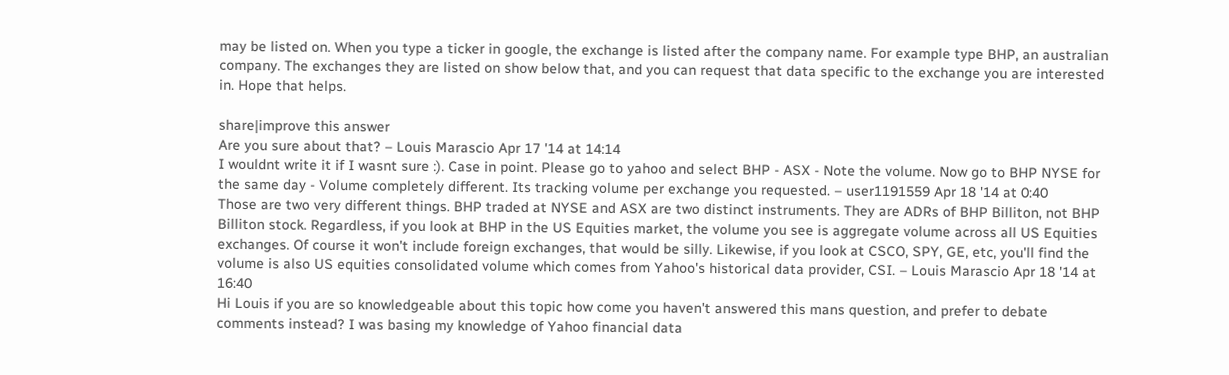may be listed on. When you type a ticker in google, the exchange is listed after the company name. For example type BHP, an australian company. The exchanges they are listed on show below that, and you can request that data specific to the exchange you are interested in. Hope that helps.

share|improve this answer
Are you sure about that? – Louis Marascio Apr 17 '14 at 14:14
I wouldnt write it if I wasnt sure :). Case in point. Please go to yahoo and select BHP - ASX - Note the volume. Now go to BHP NYSE for the same day - Volume completely different. Its tracking volume per exchange you requested. – user1191559 Apr 18 '14 at 0:40
Those are two very different things. BHP traded at NYSE and ASX are two distinct instruments. They are ADRs of BHP Billiton, not BHP Billiton stock. Regardless, if you look at BHP in the US Equities market, the volume you see is aggregate volume across all US Equities exchanges. Of course it won't include foreign exchanges, that would be silly. Likewise, if you look at CSCO, SPY, GE, etc, you'll find the volume is also US equities consolidated volume which comes from Yahoo's historical data provider, CSI. – Louis Marascio Apr 18 '14 at 16:40
Hi Louis if you are so knowledgeable about this topic how come you haven't answered this mans question, and prefer to debate comments instead? I was basing my knowledge of Yahoo financial data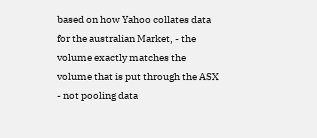based on how Yahoo collates data for the australian Market, - the volume exactly matches the volume that is put through the ASX - not pooling data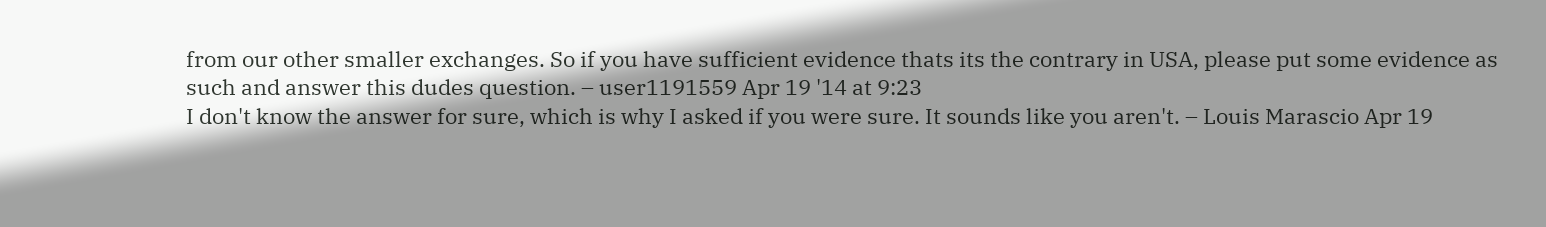from our other smaller exchanges. So if you have sufficient evidence thats its the contrary in USA, please put some evidence as such and answer this dudes question. – user1191559 Apr 19 '14 at 9:23
I don't know the answer for sure, which is why I asked if you were sure. It sounds like you aren't. – Louis Marascio Apr 19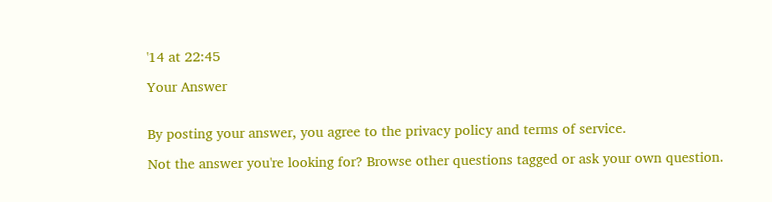'14 at 22:45

Your Answer


By posting your answer, you agree to the privacy policy and terms of service.

Not the answer you're looking for? Browse other questions tagged or ask your own question.